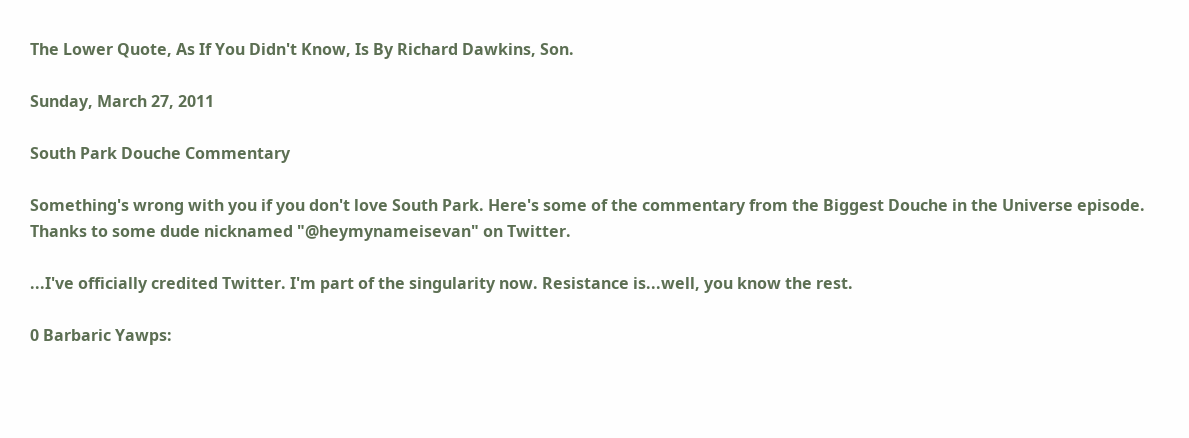The Lower Quote, As If You Didn't Know, Is By Richard Dawkins, Son.

Sunday, March 27, 2011

South Park Douche Commentary

Something's wrong with you if you don't love South Park. Here's some of the commentary from the Biggest Douche in the Universe episode. Thanks to some dude nicknamed "@heymynameisevan" on Twitter.

...I've officially credited Twitter. I'm part of the singularity now. Resistance is...well, you know the rest.

0 Barbaric Yawps: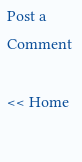Post a Comment

<< Home